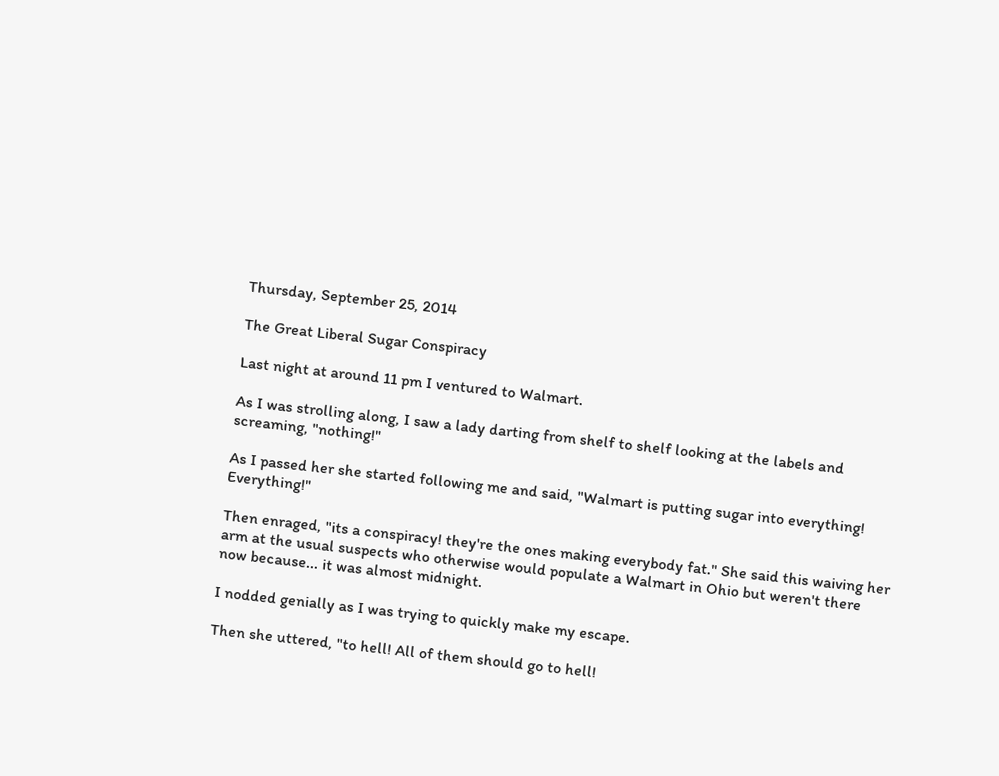Thursday, September 25, 2014

The Great Liberal Sugar Conspiracy

Last night at around 11 pm I ventured to Walmart.

As I was strolling along, I saw a lady darting from shelf to shelf looking at the labels and screaming, "nothing!"

As I passed her she started following me and said, "Walmart is putting sugar into everything! Everything!"

Then enraged, "its a conspiracy! they're the ones making everybody fat." She said this waiving her arm at the usual suspects who otherwise would populate a Walmart in Ohio but weren't there now because... it was almost midnight.

I nodded genially as I was trying to quickly make my escape.

Then she uttered, "to hell! All of them should go to hell!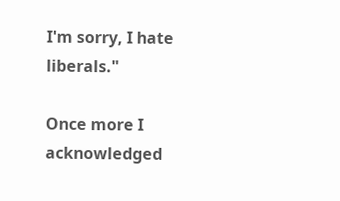I'm sorry, I hate liberals."

Once more I acknowledged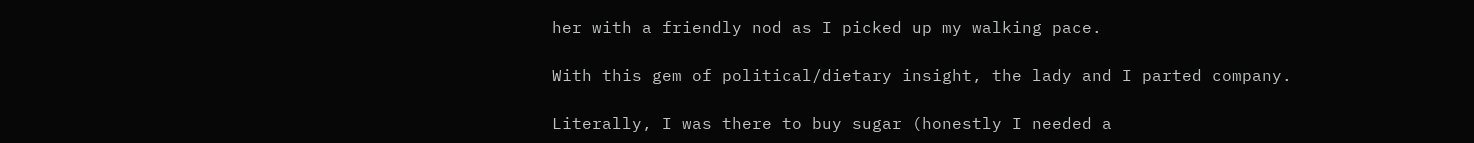her with a friendly nod as I picked up my walking pace.

With this gem of political/dietary insight, the lady and I parted company.

Literally, I was there to buy sugar (honestly I needed a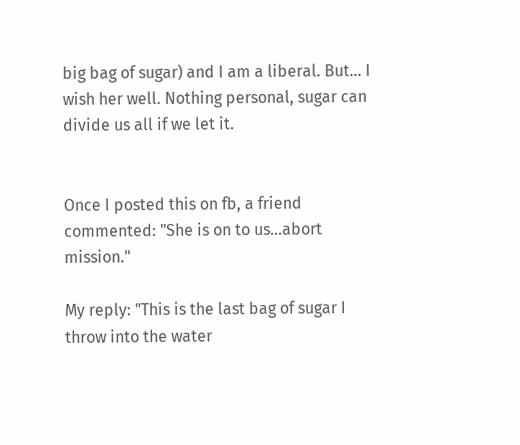big bag of sugar) and I am a liberal. But... I wish her well. Nothing personal, sugar can divide us all if we let it.


Once I posted this on fb, a friend commented: "She is on to us...abort mission."

My reply: "This is the last bag of sugar I throw into the water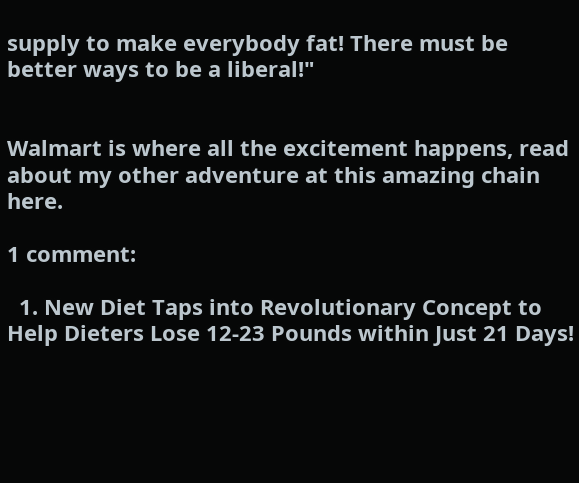supply to make everybody fat! There must be better ways to be a liberal!"


Walmart is where all the excitement happens, read about my other adventure at this amazing chain here.

1 comment:

  1. New Diet Taps into Revolutionary Concept to Help Dieters Lose 12-23 Pounds within Just 21 Days!